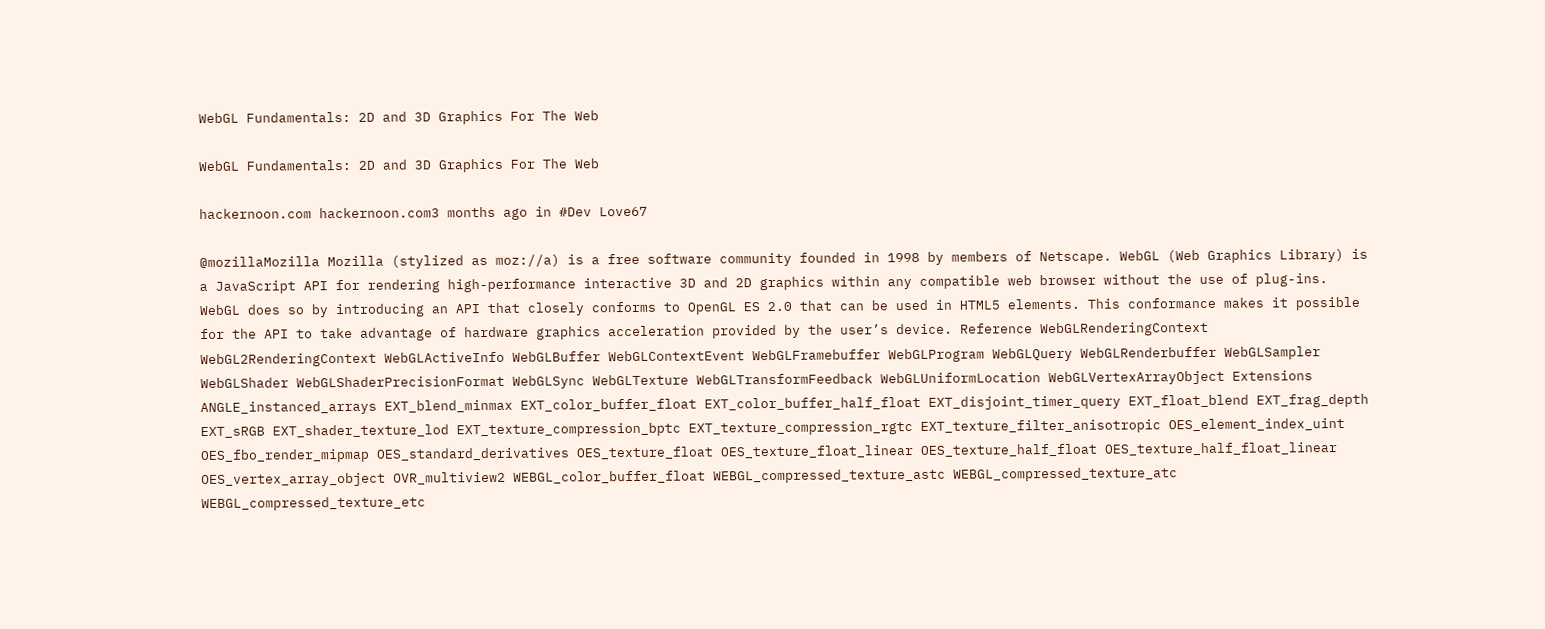WebGL Fundamentals: 2D and 3D Graphics For The Web

WebGL Fundamentals: 2D and 3D Graphics For The Web

hackernoon.com hackernoon.com3 months ago in #Dev Love67

@mozillaMozilla Mozilla (stylized as moz://a) is a free software community founded in 1998 by members of Netscape. WebGL (Web Graphics Library) is a JavaScript API for rendering high-performance interactive 3D and 2D graphics within any compatible web browser without the use of plug-ins. WebGL does so by introducing an API that closely conforms to OpenGL ES 2.0 that can be used in HTML5 elements. This conformance makes it possible for the API to take advantage of hardware graphics acceleration provided by the user’s device. Reference WebGLRenderingContext WebGL2RenderingContext WebGLActiveInfo WebGLBuffer WebGLContextEvent WebGLFramebuffer WebGLProgram WebGLQuery WebGLRenderbuffer WebGLSampler WebGLShader WebGLShaderPrecisionFormat WebGLSync WebGLTexture WebGLTransformFeedback WebGLUniformLocation WebGLVertexArrayObject Extensions ANGLE_instanced_arrays EXT_blend_minmax EXT_color_buffer_float EXT_color_buffer_half_float EXT_disjoint_timer_query EXT_float_blend EXT_frag_depth EXT_sRGB EXT_shader_texture_lod EXT_texture_compression_bptc EXT_texture_compression_rgtc EXT_texture_filter_anisotropic OES_element_index_uint OES_fbo_render_mipmap OES_standard_derivatives OES_texture_float OES_texture_float_linear OES_texture_half_float OES_texture_half_float_linear OES_vertex_array_object OVR_multiview2 WEBGL_color_buffer_float WEBGL_compressed_texture_astc WEBGL_compressed_texture_atc WEBGL_compressed_texture_etc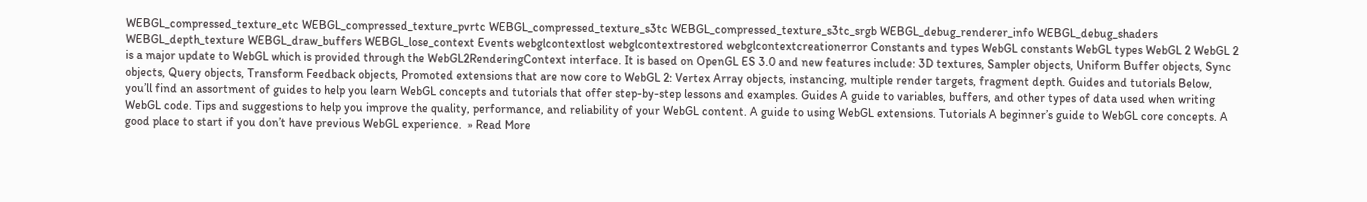WEBGL_compressed_texture_etc WEBGL_compressed_texture_pvrtc WEBGL_compressed_texture_s3tc WEBGL_compressed_texture_s3tc_srgb WEBGL_debug_renderer_info WEBGL_debug_shaders WEBGL_depth_texture WEBGL_draw_buffers WEBGL_lose_context Events webglcontextlost webglcontextrestored webglcontextcreationerror Constants and types WebGL constants WebGL types WebGL 2 WebGL 2 is a major update to WebGL which is provided through the WebGL2RenderingContext interface. It is based on OpenGL ES 3.0 and new features include: 3D textures, Sampler objects, Uniform Buffer objects, Sync objects, Query objects, Transform Feedback objects, Promoted extensions that are now core to WebGL 2: Vertex Array objects, instancing, multiple render targets, fragment depth. Guides and tutorials Below, you’ll find an assortment of guides to help you learn WebGL concepts and tutorials that offer step-by-step lessons and examples. Guides A guide to variables, buffers, and other types of data used when writing WebGL code. Tips and suggestions to help you improve the quality, performance, and reliability of your WebGL content. A guide to using WebGL extensions. Tutorials A beginner’s guide to WebGL core concepts. A good place to start if you don’t have previous WebGL experience.  » Read More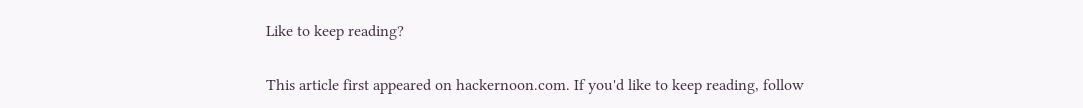Like to keep reading?

This article first appeared on hackernoon.com. If you'd like to keep reading, follow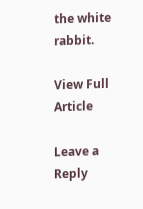the white rabbit.

View Full Article

Leave a Reply